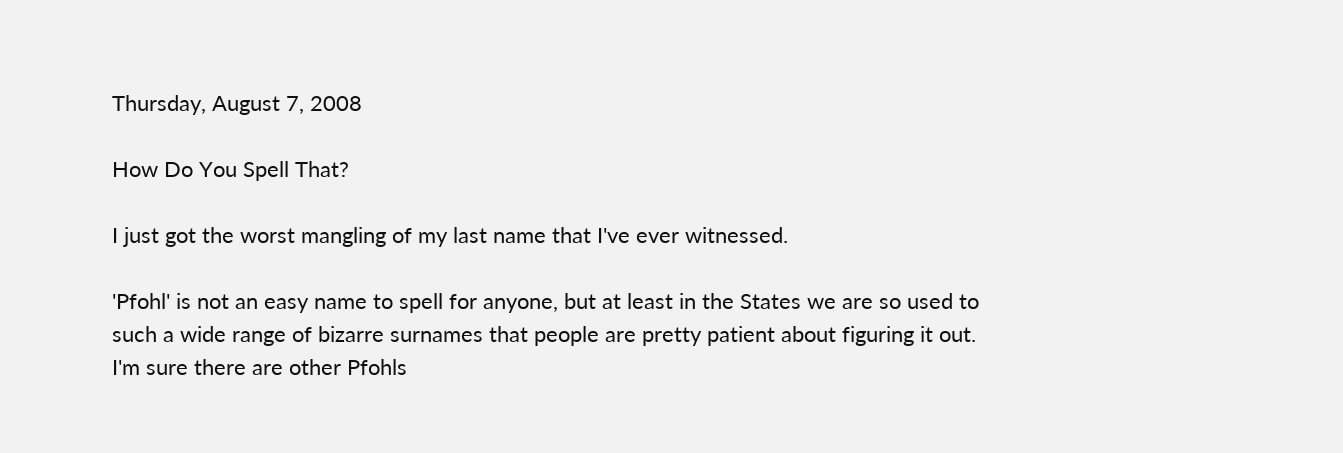Thursday, August 7, 2008

How Do You Spell That?

I just got the worst mangling of my last name that I've ever witnessed.

'Pfohl' is not an easy name to spell for anyone, but at least in the States we are so used to such a wide range of bizarre surnames that people are pretty patient about figuring it out. I'm sure there are other Pfohls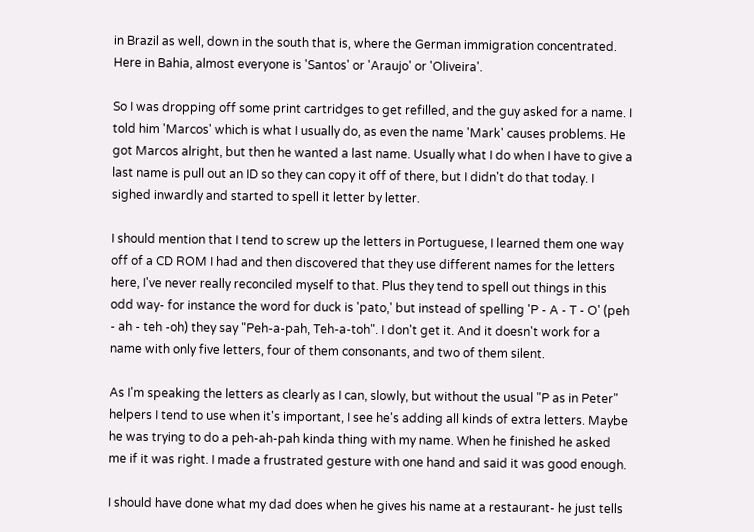in Brazil as well, down in the south that is, where the German immigration concentrated. Here in Bahia, almost everyone is 'Santos' or 'Araujo' or 'Oliveira'.

So I was dropping off some print cartridges to get refilled, and the guy asked for a name. I told him 'Marcos' which is what I usually do, as even the name 'Mark' causes problems. He got Marcos alright, but then he wanted a last name. Usually what I do when I have to give a last name is pull out an ID so they can copy it off of there, but I didn't do that today. I sighed inwardly and started to spell it letter by letter.

I should mention that I tend to screw up the letters in Portuguese, I learned them one way off of a CD ROM I had and then discovered that they use different names for the letters here, I've never really reconciled myself to that. Plus they tend to spell out things in this odd way- for instance the word for duck is 'pato,' but instead of spelling 'P - A - T - O' (peh - ah - teh -oh) they say "Peh-a-pah, Teh-a-toh". I don't get it. And it doesn't work for a name with only five letters, four of them consonants, and two of them silent.

As I'm speaking the letters as clearly as I can, slowly, but without the usual "P as in Peter" helpers I tend to use when it's important, I see he's adding all kinds of extra letters. Maybe he was trying to do a peh-ah-pah kinda thing with my name. When he finished he asked me if it was right. I made a frustrated gesture with one hand and said it was good enough.

I should have done what my dad does when he gives his name at a restaurant- he just tells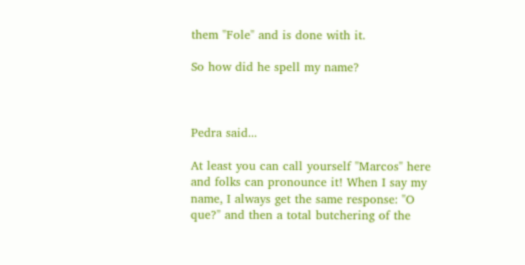them "Fole" and is done with it.

So how did he spell my name?



Pedra said...

At least you can call yourself "Marcos" here and folks can pronounce it! When I say my name, I always get the same response: "O que?" and then a total butchering of the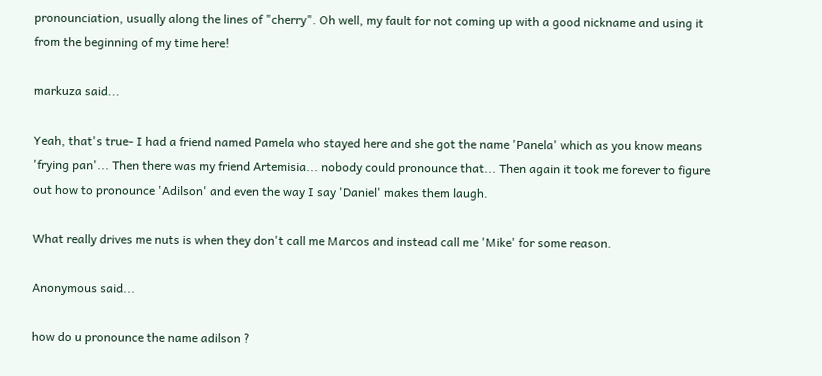pronounciation, usually along the lines of "cherry". Oh well, my fault for not coming up with a good nickname and using it from the beginning of my time here!

markuza said...

Yeah, that's true- I had a friend named Pamela who stayed here and she got the name 'Panela' which as you know means 'frying pan'... Then there was my friend Artemisia... nobody could pronounce that... Then again it took me forever to figure out how to pronounce 'Adilson' and even the way I say 'Daniel' makes them laugh.

What really drives me nuts is when they don't call me Marcos and instead call me 'Mike' for some reason.

Anonymous said...

how do u pronounce the name adilson ?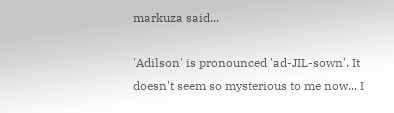markuza said...

'Adilson' is pronounced 'ad-JIL-sown'. It doesn't seem so mysterious to me now... I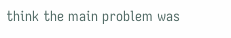think the main problem was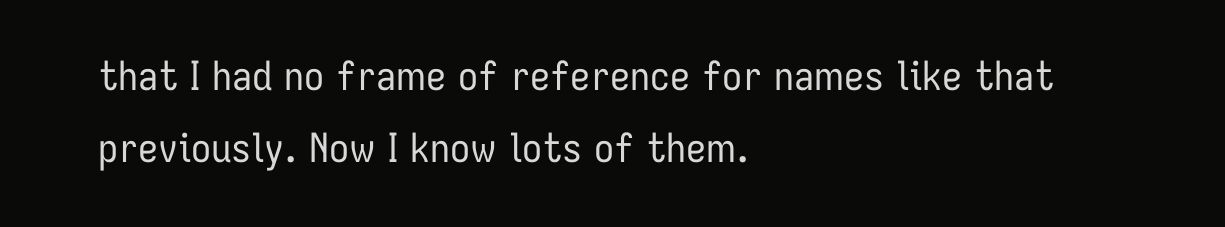that I had no frame of reference for names like that previously. Now I know lots of them.